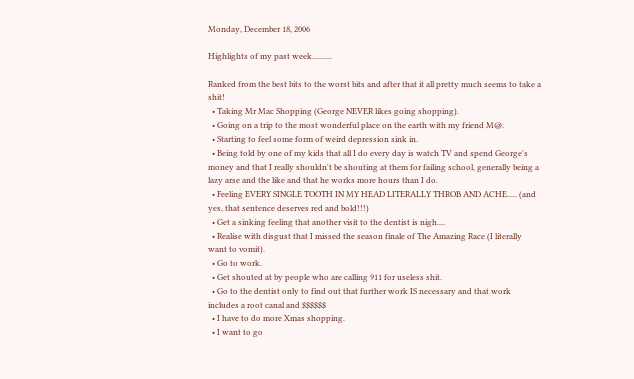Monday, December 18, 2006

Highlights of my past week..........

Ranked from the best bits to the worst bits and after that it all pretty much seems to take a shit!
  • Taking Mr Mac Shopping (George NEVER likes going shopping).
  • Going on a trip to the most wonderful place on the earth with my friend M@.
  • Starting to feel some form of weird depression sink in.
  • Being told by one of my kids that all I do every day is watch TV and spend George's money and that I really shouldn't be shouting at them for failing school, generally being a lazy arse and the like and that he works more hours than I do.
  • Feeling EVERY SINGLE TOOTH IN MY HEAD LITERALLY THROB AND ACHE..... (and yes, that sentence deserves red and bold!!!)
  • Get a sinking feeling that another visit to the dentist is nigh....
  • Realise with disgust that I missed the season finale of The Amazing Race (I literally want to vomit).
  • Go to work.
  • Get shouted at by people who are calling 911 for useless shit.
  • Go to the dentist only to find out that further work IS necessary and that work includes a root canal and $$$$$$
  • I have to do more Xmas shopping.
  • I want to go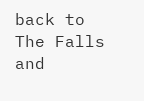back to The Falls and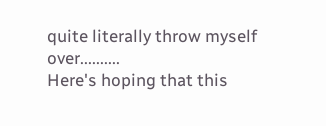quite literally throw myself over..........
Here's hoping that this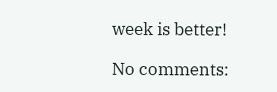week is better!

No comments: